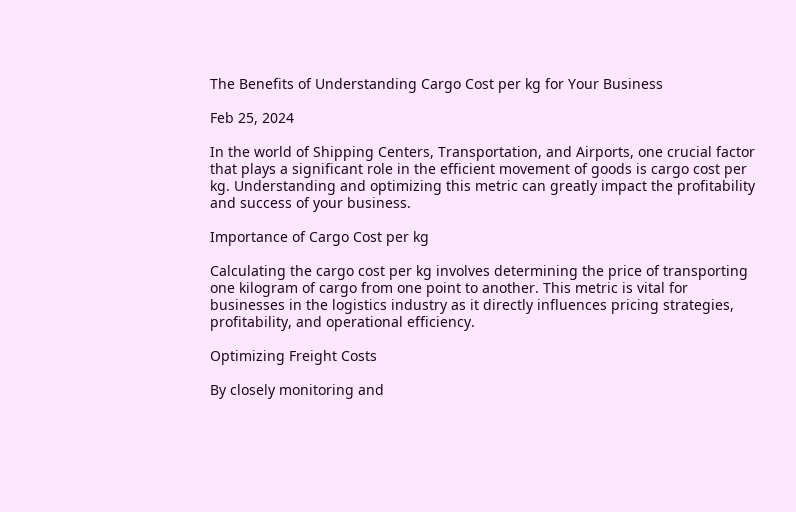The Benefits of Understanding Cargo Cost per kg for Your Business

Feb 25, 2024

In the world of Shipping Centers, Transportation, and Airports, one crucial factor that plays a significant role in the efficient movement of goods is cargo cost per kg. Understanding and optimizing this metric can greatly impact the profitability and success of your business.

Importance of Cargo Cost per kg

Calculating the cargo cost per kg involves determining the price of transporting one kilogram of cargo from one point to another. This metric is vital for businesses in the logistics industry as it directly influences pricing strategies, profitability, and operational efficiency.

Optimizing Freight Costs

By closely monitoring and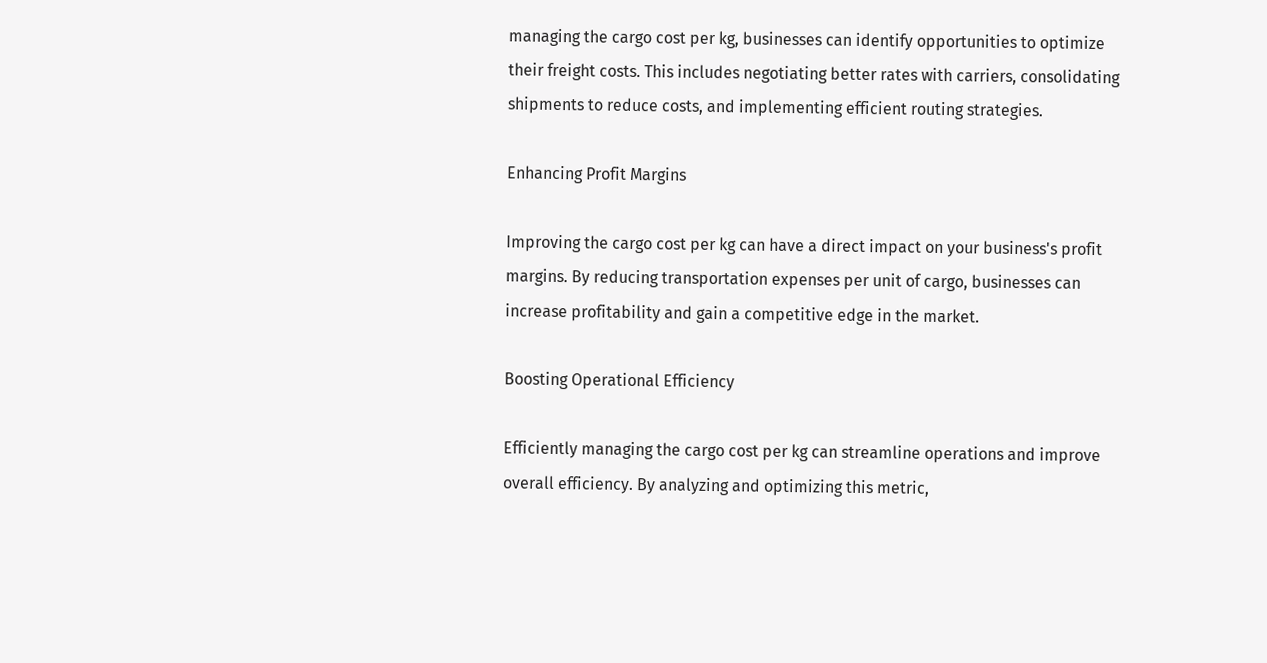managing the cargo cost per kg, businesses can identify opportunities to optimize their freight costs. This includes negotiating better rates with carriers, consolidating shipments to reduce costs, and implementing efficient routing strategies.

Enhancing Profit Margins

Improving the cargo cost per kg can have a direct impact on your business's profit margins. By reducing transportation expenses per unit of cargo, businesses can increase profitability and gain a competitive edge in the market.

Boosting Operational Efficiency

Efficiently managing the cargo cost per kg can streamline operations and improve overall efficiency. By analyzing and optimizing this metric,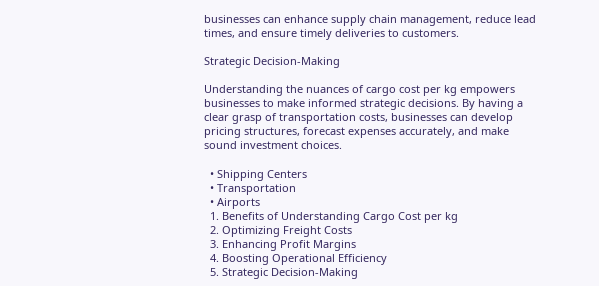businesses can enhance supply chain management, reduce lead times, and ensure timely deliveries to customers.

Strategic Decision-Making

Understanding the nuances of cargo cost per kg empowers businesses to make informed strategic decisions. By having a clear grasp of transportation costs, businesses can develop pricing structures, forecast expenses accurately, and make sound investment choices.

  • Shipping Centers
  • Transportation
  • Airports
  1. Benefits of Understanding Cargo Cost per kg
  2. Optimizing Freight Costs
  3. Enhancing Profit Margins
  4. Boosting Operational Efficiency
  5. Strategic Decision-Making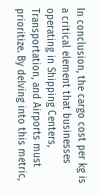In conclusion, the cargo cost per kg is a critical element that businesses operating in Shipping Centers, Transportation, and Airports must prioritize. By delving into this metric,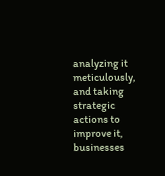analyzing it meticulously, and taking strategic actions to improve it, businesses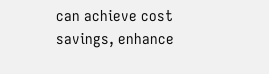can achieve cost savings, enhance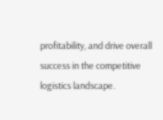profitability, and drive overall success in the competitive logistics landscape.